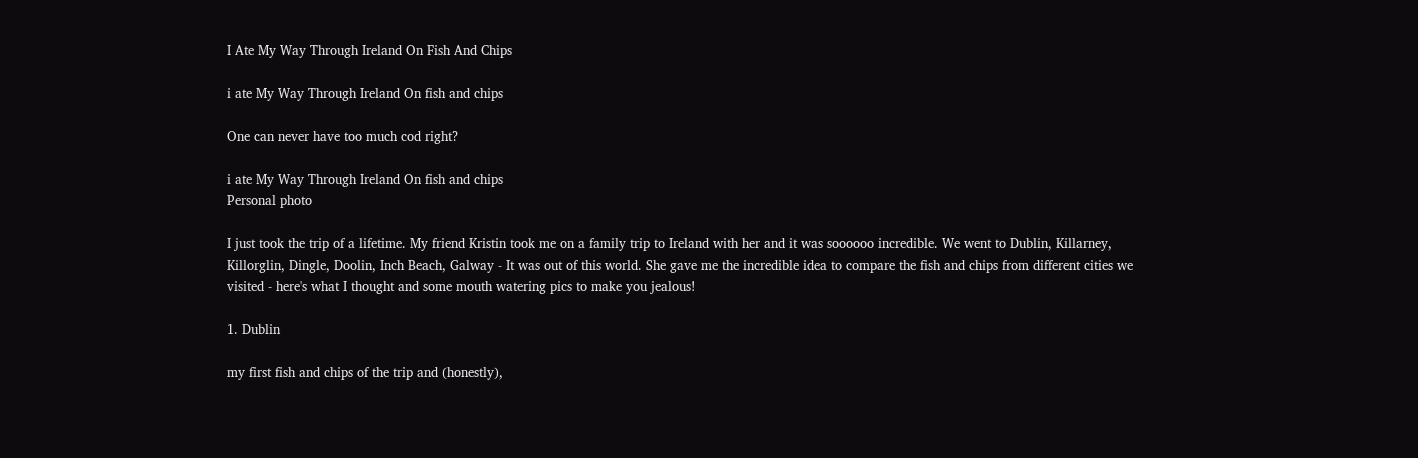I Ate My Way Through Ireland On Fish And Chips

i ate My Way Through Ireland On fish and chips

One can never have too much cod right?

i ate My Way Through Ireland On fish and chips
Personal photo

I just took the trip of a lifetime. My friend Kristin took me on a family trip to Ireland with her and it was soooooo incredible. We went to Dublin, Killarney, Killorglin, Dingle, Doolin, Inch Beach, Galway - It was out of this world. She gave me the incredible idea to compare the fish and chips from different cities we visited - here's what I thought and some mouth watering pics to make you jealous!

1. Dublin

my first fish and chips of the trip and (honestly),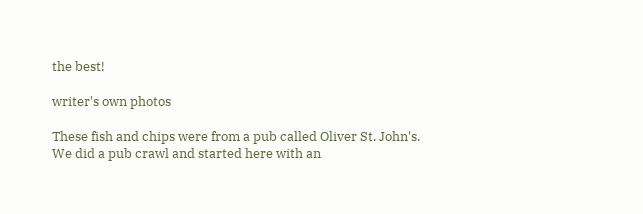the best!

writer's own photos

These fish and chips were from a pub called Oliver St. John's. We did a pub crawl and started here with an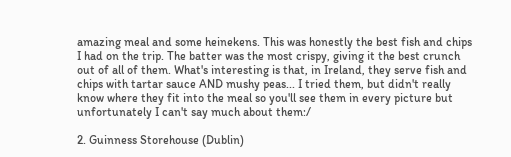amazing meal and some heinekens. This was honestly the best fish and chips I had on the trip. The batter was the most crispy, giving it the best crunch out of all of them. What's interesting is that, in Ireland, they serve fish and chips with tartar sauce AND mushy peas... I tried them, but didn't really know where they fit into the meal so you'll see them in every picture but unfortunately I can't say much about them:/

2. Guinness Storehouse (Dublin)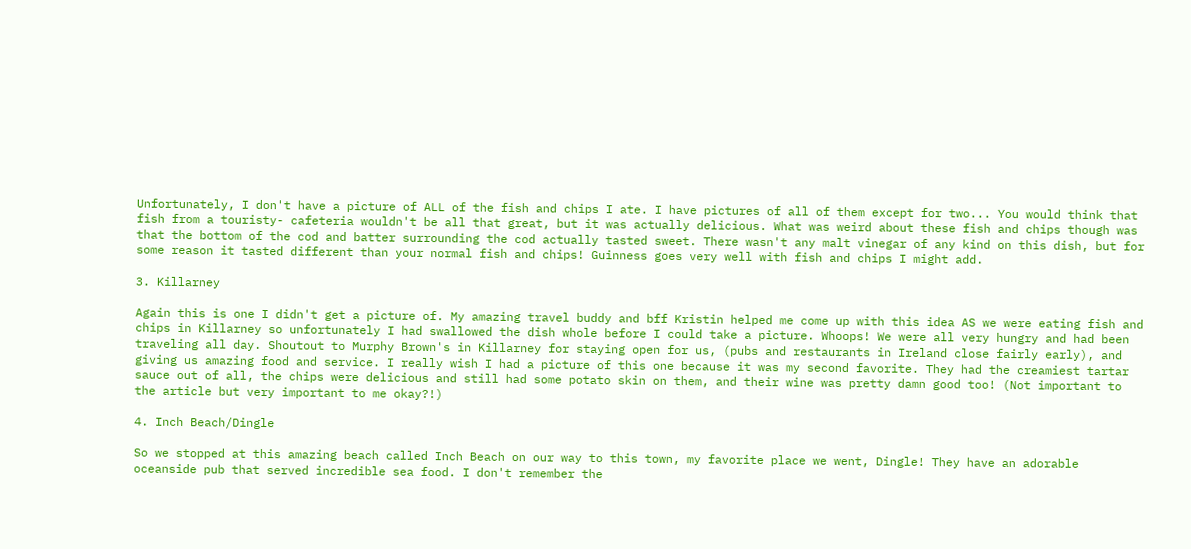Unfortunately, I don't have a picture of ALL of the fish and chips I ate. I have pictures of all of them except for two... You would think that fish from a touristy- cafeteria wouldn't be all that great, but it was actually delicious. What was weird about these fish and chips though was that the bottom of the cod and batter surrounding the cod actually tasted sweet. There wasn't any malt vinegar of any kind on this dish, but for some reason it tasted different than your normal fish and chips! Guinness goes very well with fish and chips I might add.

3. Killarney

Again this is one I didn't get a picture of. My amazing travel buddy and bff Kristin helped me come up with this idea AS we were eating fish and chips in Killarney so unfortunately I had swallowed the dish whole before I could take a picture. Whoops! We were all very hungry and had been traveling all day. Shoutout to Murphy Brown's in Killarney for staying open for us, (pubs and restaurants in Ireland close fairly early), and giving us amazing food and service. I really wish I had a picture of this one because it was my second favorite. They had the creamiest tartar sauce out of all, the chips were delicious and still had some potato skin on them, and their wine was pretty damn good too! (Not important to the article but very important to me okay?!)

4. Inch Beach/Dingle

So we stopped at this amazing beach called Inch Beach on our way to this town, my favorite place we went, Dingle! They have an adorable oceanside pub that served incredible sea food. I don't remember the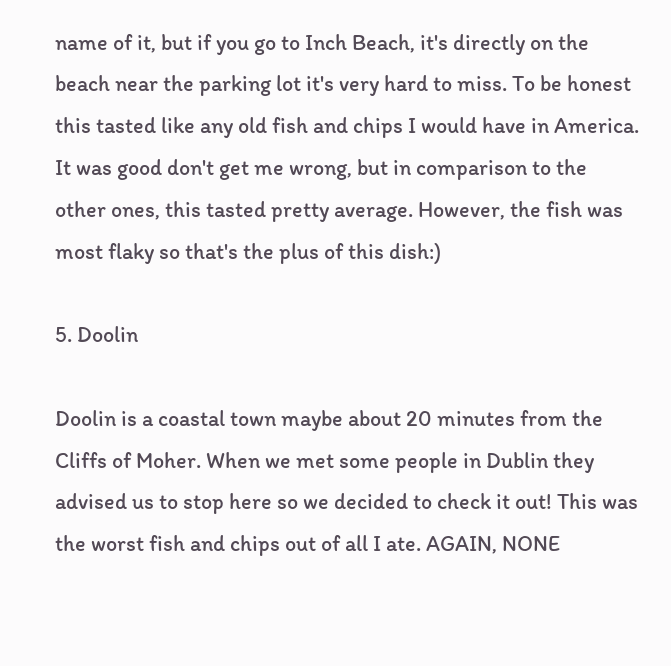name of it, but if you go to Inch Beach, it's directly on the beach near the parking lot it's very hard to miss. To be honest this tasted like any old fish and chips I would have in America. It was good don't get me wrong, but in comparison to the other ones, this tasted pretty average. However, the fish was most flaky so that's the plus of this dish:)

5. Doolin

Doolin is a coastal town maybe about 20 minutes from the Cliffs of Moher. When we met some people in Dublin they advised us to stop here so we decided to check it out! This was the worst fish and chips out of all I ate. AGAIN, NONE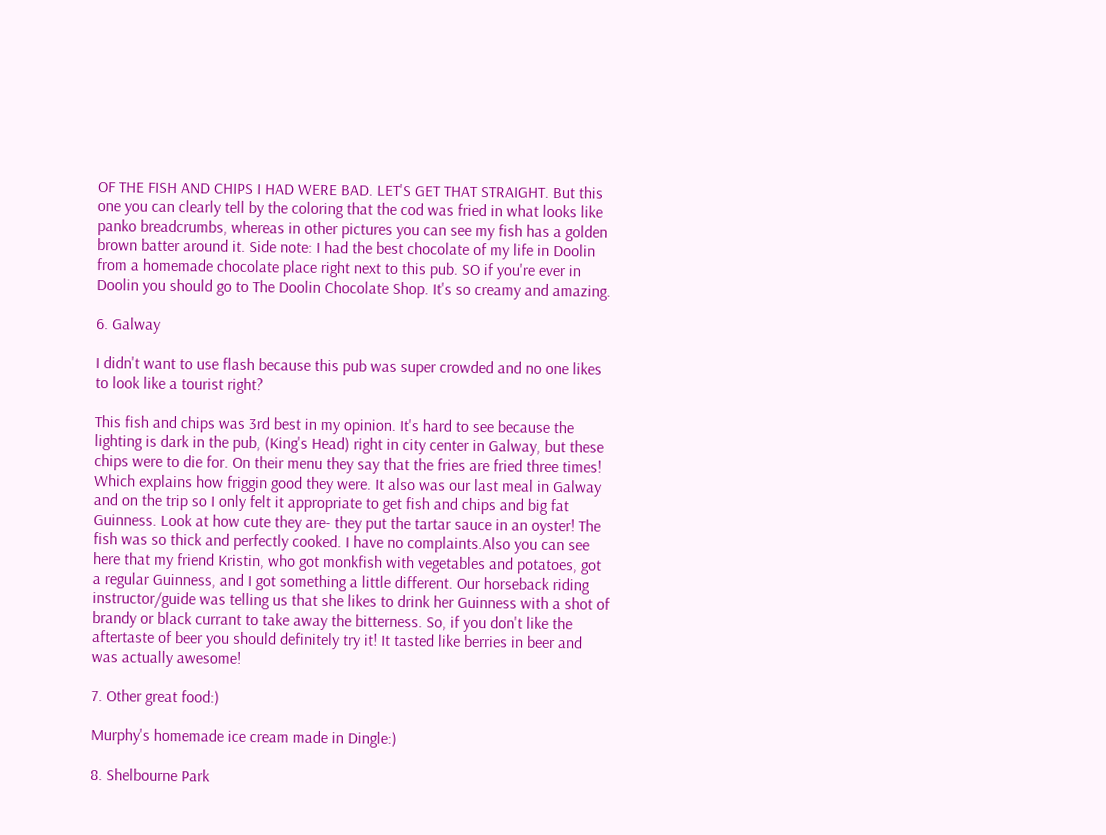OF THE FISH AND CHIPS I HAD WERE BAD. LET'S GET THAT STRAIGHT. But this one you can clearly tell by the coloring that the cod was fried in what looks like panko breadcrumbs, whereas in other pictures you can see my fish has a golden brown batter around it. Side note: I had the best chocolate of my life in Doolin from a homemade chocolate place right next to this pub. SO if you're ever in Doolin you should go to The Doolin Chocolate Shop. It's so creamy and amazing.

6. Galway

I didn't want to use flash because this pub was super crowded and no one likes to look like a tourist right?

This fish and chips was 3rd best in my opinion. It's hard to see because the lighting is dark in the pub, (King's Head) right in city center in Galway, but these chips were to die for. On their menu they say that the fries are fried three times! Which explains how friggin good they were. It also was our last meal in Galway and on the trip so I only felt it appropriate to get fish and chips and big fat Guinness. Look at how cute they are- they put the tartar sauce in an oyster! The fish was so thick and perfectly cooked. I have no complaints.Also you can see here that my friend Kristin, who got monkfish with vegetables and potatoes, got a regular Guinness, and I got something a little different. Our horseback riding instructor/guide was telling us that she likes to drink her Guinness with a shot of brandy or black currant to take away the bitterness. So, if you don't like the aftertaste of beer you should definitely try it! It tasted like berries in beer and was actually awesome!

7. Other great food:)

Murphy's homemade ice cream made in Dingle:)

8. Shelbourne Park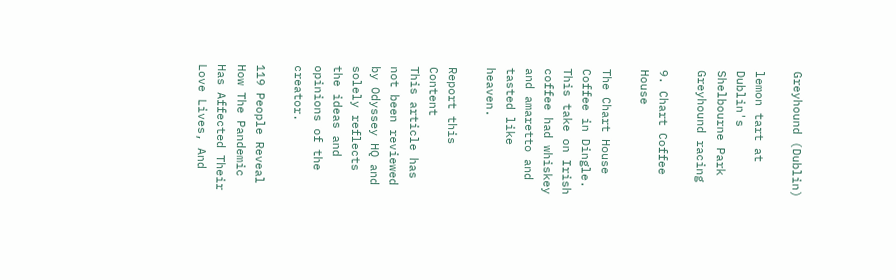Greyhound (Dublin)

lemon tart at Dublin's Shelbourne Park Greyhound racing

9. Chart Coffee House

The Chart House Coffee in Dingle. This take on Irish coffee had whiskey and amaretto and tasted like heaven.

Report this Content
This article has not been reviewed by Odyssey HQ and solely reflects the ideas and opinions of the creator.

119 People Reveal How The Pandemic Has Affected Their Love Lives, And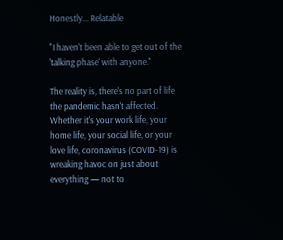Honestly... Relatable

"I haven't been able to get out of the 'talking phase' with anyone."

The reality is, there's no part of life the pandemic hasn't affected. Whether it's your work life, your home life, your social life, or your love life, coronavirus (COVID-19) is wreaking havoc on just about everything — not to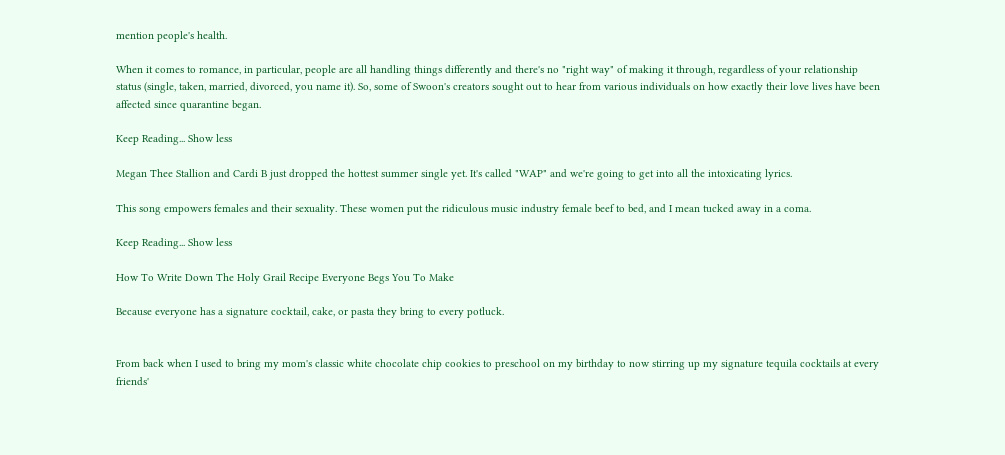mention people's health.

When it comes to romance, in particular, people are all handling things differently and there's no "right way" of making it through, regardless of your relationship status (single, taken, married, divorced, you name it). So, some of Swoon's creators sought out to hear from various individuals on how exactly their love lives have been affected since quarantine began.

Keep Reading... Show less

Megan Thee Stallion and Cardi B just dropped the hottest summer single yet. It's called "WAP" and we're going to get into all the intoxicating lyrics.

This song empowers females and their sexuality. These women put the ridiculous music industry female beef to bed, and I mean tucked away in a coma.

Keep Reading... Show less

How To Write Down The Holy Grail Recipe Everyone Begs You To Make

Because everyone has a signature cocktail, cake, or pasta they bring to every potluck.


From back when I used to bring my mom's classic white chocolate chip cookies to preschool on my birthday to now stirring up my signature tequila cocktails at every friends'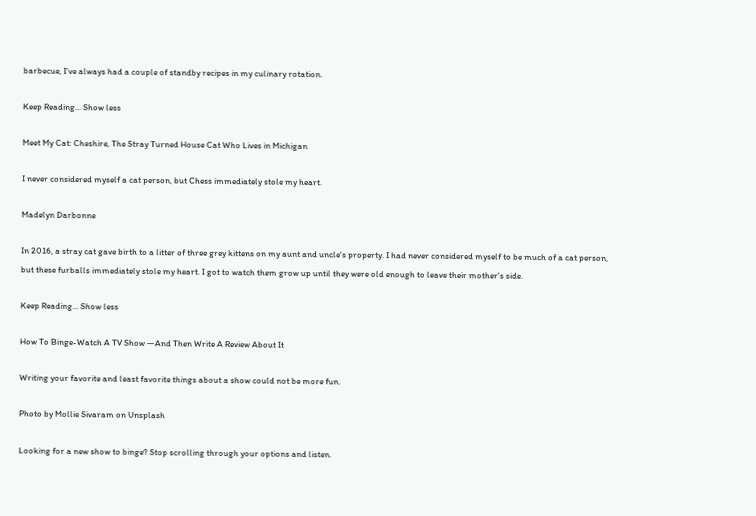barbecue, I've always had a couple of standby recipes in my culinary rotation.

Keep Reading... Show less

Meet My Cat: Cheshire, The Stray Turned House Cat Who Lives in Michigan

I never considered myself a cat person, but Chess immediately stole my heart.

Madelyn Darbonne

In 2016, a stray cat gave birth to a litter of three grey kittens on my aunt and uncle's property. I had never considered myself to be much of a cat person, but these furballs immediately stole my heart. I got to watch them grow up until they were old enough to leave their mother's side.

Keep Reading... Show less

How To Binge-Watch A TV Show —And Then Write A Review About It

Writing your favorite and least favorite things about a show could not be more fun.

Photo by Mollie Sivaram on Unsplash

Looking for a new show to binge? Stop scrolling through your options and listen.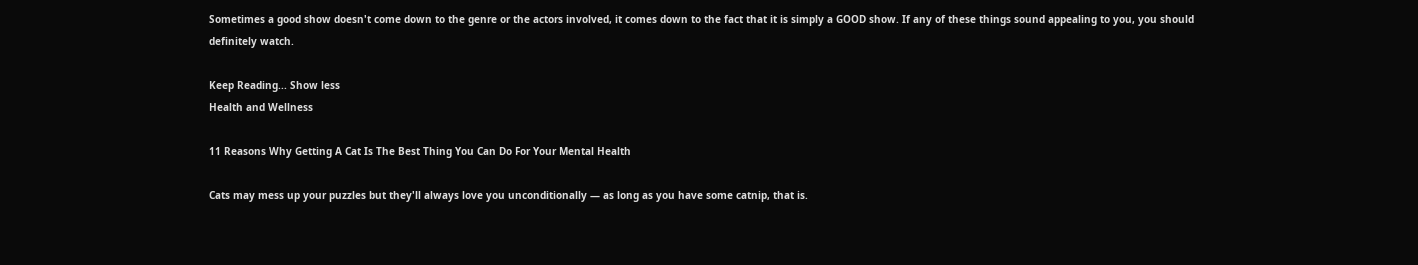Sometimes a good show doesn't come down to the genre or the actors involved, it comes down to the fact that it is simply a GOOD show. If any of these things sound appealing to you, you should definitely watch.

Keep Reading... Show less
Health and Wellness

11 Reasons Why Getting A Cat Is The Best Thing You Can Do For Your Mental Health

Cats may mess up your puzzles but they'll always love you unconditionally — as long as you have some catnip, that is.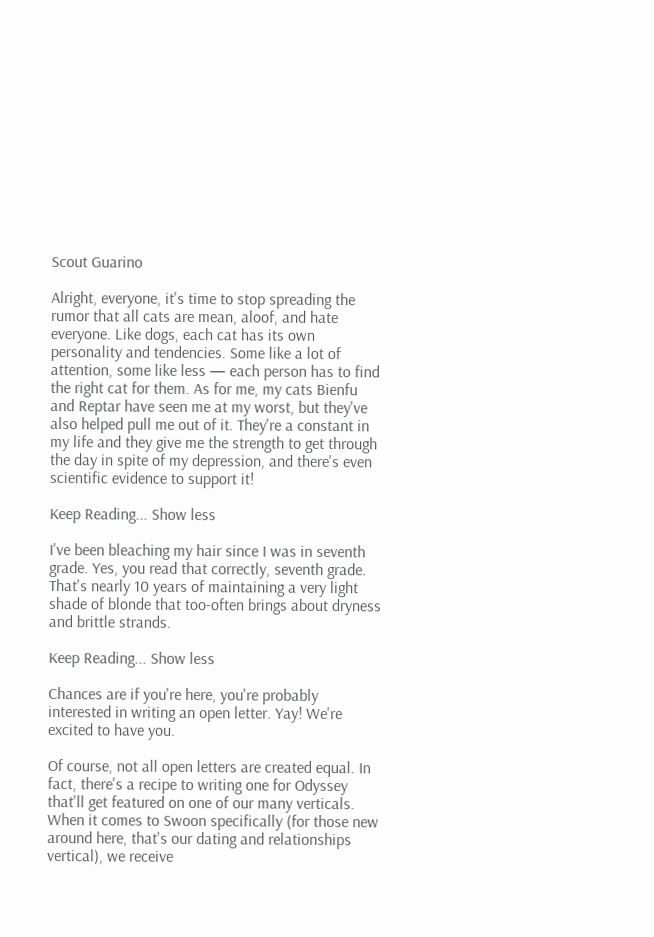Scout Guarino

Alright, everyone, it's time to stop spreading the rumor that all cats are mean, aloof, and hate everyone. Like dogs, each cat has its own personality and tendencies. Some like a lot of attention, some like less — each person has to find the right cat for them. As for me, my cats Bienfu and Reptar have seen me at my worst, but they've also helped pull me out of it. They're a constant in my life and they give me the strength to get through the day in spite of my depression, and there's even scientific evidence to support it!

Keep Reading... Show less

I've been bleaching my hair since I was in seventh grade. Yes, you read that correctly, seventh grade. That's nearly 10 years of maintaining a very light shade of blonde that too-often brings about dryness and brittle strands.

Keep Reading... Show less

Chances are if you're here, you're probably interested in writing an open letter. Yay! We're excited to have you.

Of course, not all open letters are created equal. In fact, there's a recipe to writing one for Odyssey that'll get featured on one of our many verticals. When it comes to Swoon specifically (for those new around here, that's our dating and relationships vertical), we receive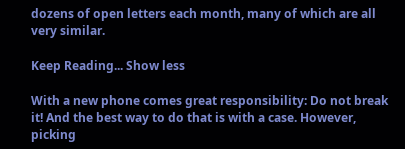dozens of open letters each month, many of which are all very similar.

Keep Reading... Show less

With a new phone comes great responsibility: Do not break it! And the best way to do that is with a case. However, picking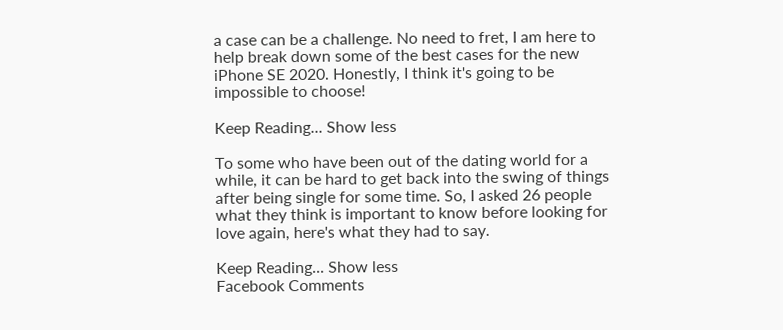a case can be a challenge. No need to fret, I am here to help break down some of the best cases for the new iPhone SE 2020. Honestly, I think it's going to be impossible to choose!

Keep Reading... Show less

To some who have been out of the dating world for a while, it can be hard to get back into the swing of things after being single for some time. So, I asked 26 people what they think is important to know before looking for love again, here's what they had to say.

Keep Reading... Show less
Facebook Comments